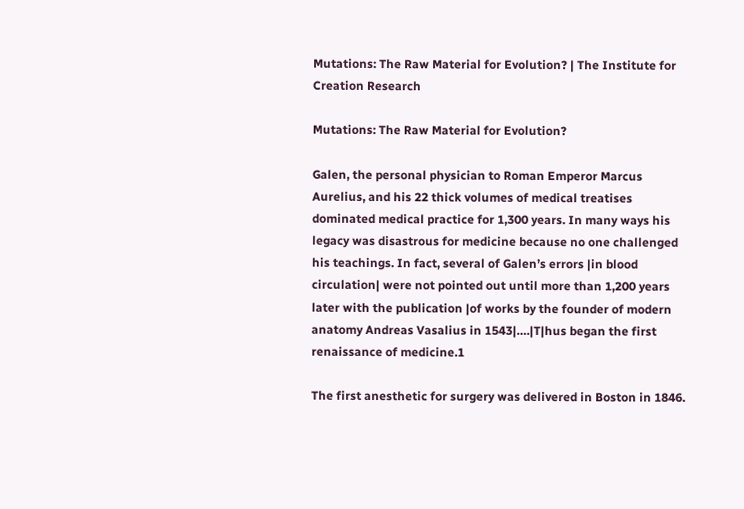Mutations: The Raw Material for Evolution? | The Institute for Creation Research

Mutations: The Raw Material for Evolution?

Galen, the personal physician to Roman Emperor Marcus Aurelius, and his 22 thick volumes of medical treatises dominated medical practice for 1,300 years. In many ways his legacy was disastrous for medicine because no one challenged his teachings. In fact, several of Galen’s errors |in blood circulation| were not pointed out until more than 1,200 years later with the publication |of works by the founder of modern anatomy Andreas Vasalius in 1543|….|T|hus began the first renaissance of medicine.1

The first anesthetic for surgery was delivered in Boston in 1846.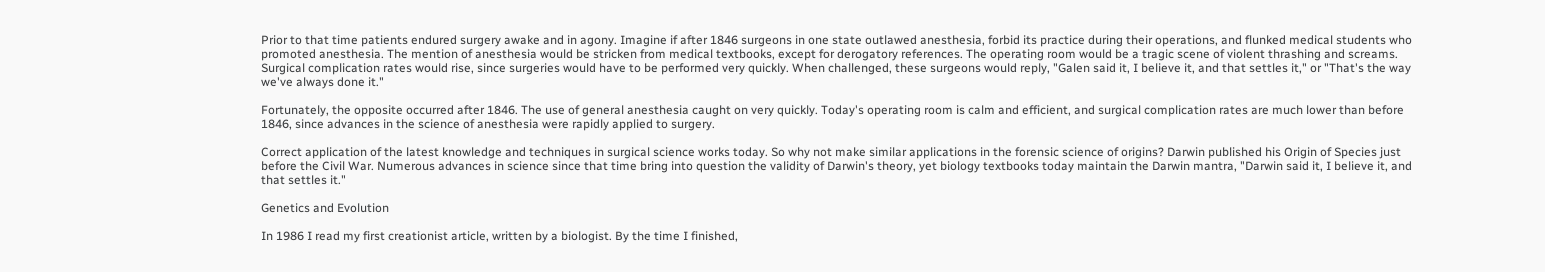Prior to that time patients endured surgery awake and in agony. Imagine if after 1846 surgeons in one state outlawed anesthesia, forbid its practice during their operations, and flunked medical students who promoted anesthesia. The mention of anesthesia would be stricken from medical textbooks, except for derogatory references. The operating room would be a tragic scene of violent thrashing and screams. Surgical complication rates would rise, since surgeries would have to be performed very quickly. When challenged, these surgeons would reply, "Galen said it, I believe it, and that settles it," or "That's the way we've always done it."

Fortunately, the opposite occurred after 1846. The use of general anesthesia caught on very quickly. Today's operating room is calm and efficient, and surgical complication rates are much lower than before 1846, since advances in the science of anesthesia were rapidly applied to surgery.

Correct application of the latest knowledge and techniques in surgical science works today. So why not make similar applications in the forensic science of origins? Darwin published his Origin of Species just before the Civil War. Numerous advances in science since that time bring into question the validity of Darwin's theory, yet biology textbooks today maintain the Darwin mantra, "Darwin said it, I believe it, and that settles it."

Genetics and Evolution

In 1986 I read my first creationist article, written by a biologist. By the time I finished,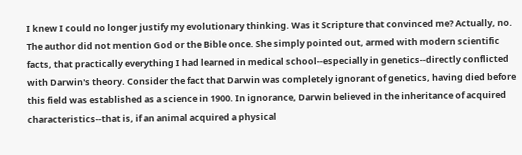I knew I could no longer justify my evolutionary thinking. Was it Scripture that convinced me? Actually, no. The author did not mention God or the Bible once. She simply pointed out, armed with modern scientific facts, that practically everything I had learned in medical school--especially in genetics--directly conflicted with Darwin's theory. Consider the fact that Darwin was completely ignorant of genetics, having died before this field was established as a science in 1900. In ignorance, Darwin believed in the inheritance of acquired characteristics--that is, if an animal acquired a physical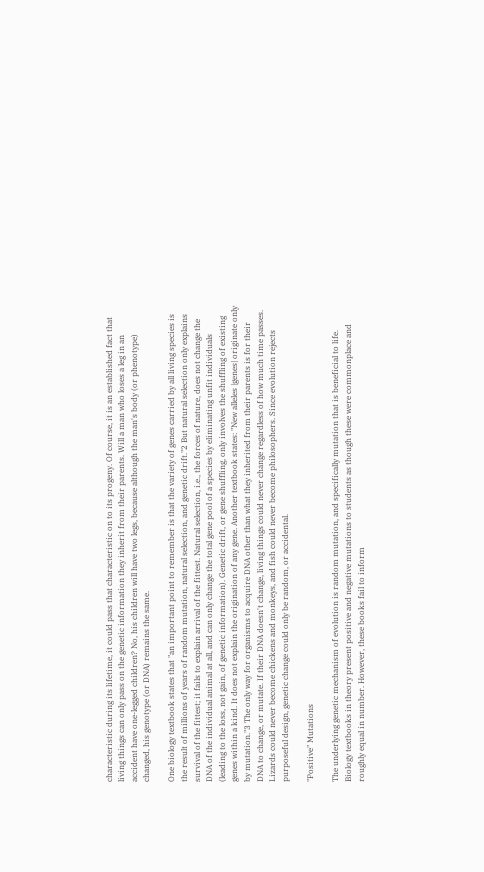characteristic during its lifetime, it could pass that characteristic on to its progeny. Of course, it is an established fact that living things can only pass on the genetic information they inherit from their parents. Will a man who loses a leg in an accident have one-legged children? No, his children will have two legs, because although the man's body (or phenotype) changed, his genotype (or DNA) remains the same.

One biology textbook states that "an important point to remember is that the variety of genes carried by all living species is the result of millions of years of random mutation, natural selection, and genetic drift."2 But natural selection only explains survival of the fittest; it fails to explain arrival of the fittest. Natural selection, i.e., the forces of nature, does not change the DNA of the individual animal at all, and can only change the total gene pool of a species by eliminating unfit individuals (leading to the loss, not gain, of genetic information). Genetic drift, or gene shuffling, only involves the shuffling of existing genes within a kind. It does not explain the origination of any gene. Another textbook states: "New alleles |genes| originate only by mutation."3 The only way for organisms to acquire DNA other than what they inherited from their parents is for their DNA to change, or mutate. If their DNA doesn't change, living things could never change regardless of how much time passes. Lizards could never become chickens and monkeys, and fish could never become philosophers. Since evolution rejects purposeful design, genetic change could only be random, or accidental.

"Positive" Mutations

The underlying genetic mechanism of evolution is random mutation, and specifically mutation that is beneficial to life. Biology textbooks in theory present positive and negative mutations to students as though these were commonplace and roughly equal in number. However, these books fail to inform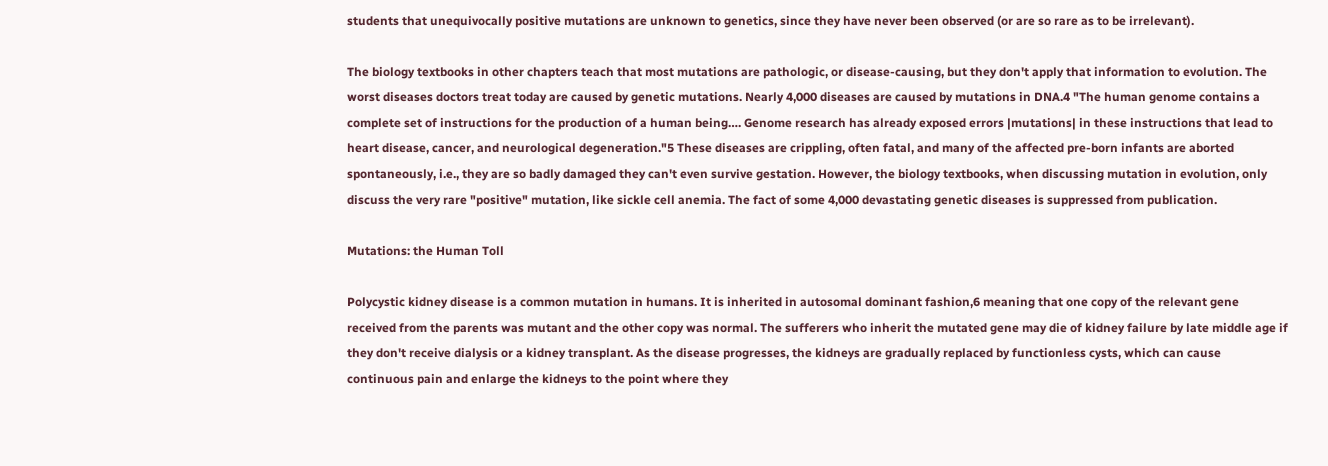students that unequivocally positive mutations are unknown to genetics, since they have never been observed (or are so rare as to be irrelevant).

The biology textbooks in other chapters teach that most mutations are pathologic, or disease-causing, but they don't apply that information to evolution. The worst diseases doctors treat today are caused by genetic mutations. Nearly 4,000 diseases are caused by mutations in DNA.4 "The human genome contains a complete set of instructions for the production of a human being…. Genome research has already exposed errors |mutations| in these instructions that lead to heart disease, cancer, and neurological degeneration."5 These diseases are crippling, often fatal, and many of the affected pre-born infants are aborted spontaneously, i.e., they are so badly damaged they can't even survive gestation. However, the biology textbooks, when discussing mutation in evolution, only discuss the very rare "positive" mutation, like sickle cell anemia. The fact of some 4,000 devastating genetic diseases is suppressed from publication.

Mutations: the Human Toll

Polycystic kidney disease is a common mutation in humans. It is inherited in autosomal dominant fashion,6 meaning that one copy of the relevant gene received from the parents was mutant and the other copy was normal. The sufferers who inherit the mutated gene may die of kidney failure by late middle age if they don't receive dialysis or a kidney transplant. As the disease progresses, the kidneys are gradually replaced by functionless cysts, which can cause continuous pain and enlarge the kidneys to the point where they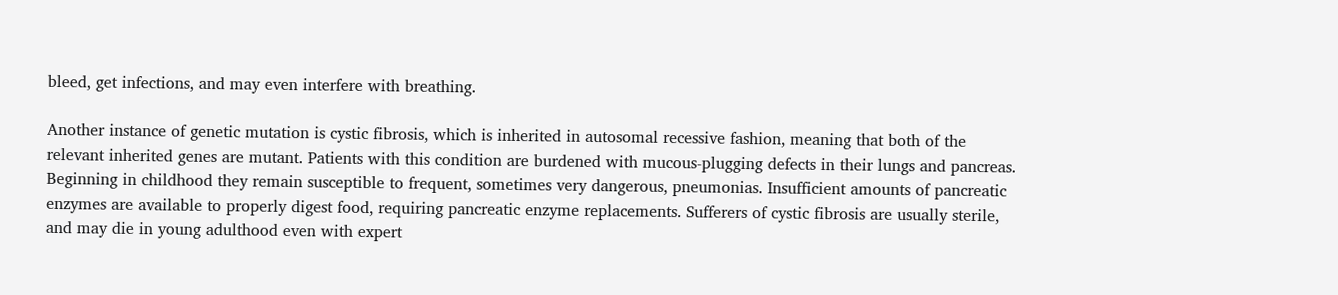bleed, get infections, and may even interfere with breathing.

Another instance of genetic mutation is cystic fibrosis, which is inherited in autosomal recessive fashion, meaning that both of the relevant inherited genes are mutant. Patients with this condition are burdened with mucous-plugging defects in their lungs and pancreas. Beginning in childhood they remain susceptible to frequent, sometimes very dangerous, pneumonias. Insufficient amounts of pancreatic enzymes are available to properly digest food, requiring pancreatic enzyme replacements. Sufferers of cystic fibrosis are usually sterile, and may die in young adulthood even with expert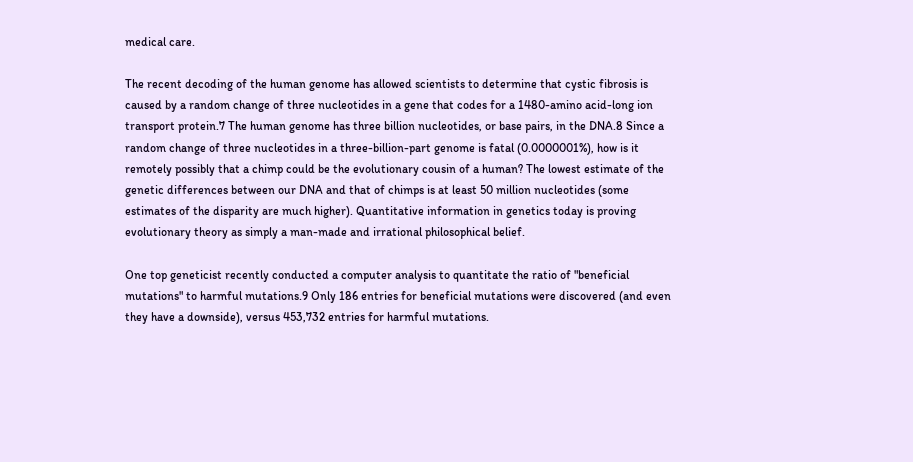medical care.

The recent decoding of the human genome has allowed scientists to determine that cystic fibrosis is caused by a random change of three nucleotides in a gene that codes for a 1480-amino acid-long ion transport protein.7 The human genome has three billion nucleotides, or base pairs, in the DNA.8 Since a random change of three nucleotides in a three-billion-part genome is fatal (0.0000001%), how is it remotely possibly that a chimp could be the evolutionary cousin of a human? The lowest estimate of the genetic differences between our DNA and that of chimps is at least 50 million nucleotides (some estimates of the disparity are much higher). Quantitative information in genetics today is proving evolutionary theory as simply a man-made and irrational philosophical belief.

One top geneticist recently conducted a computer analysis to quantitate the ratio of "beneficial mutations" to harmful mutations.9 Only 186 entries for beneficial mutations were discovered (and even they have a downside), versus 453,732 entries for harmful mutations.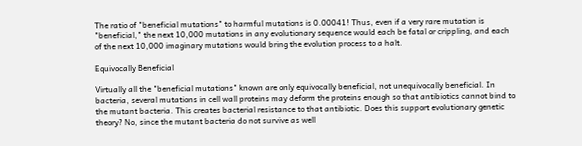The ratio of "beneficial mutations" to harmful mutations is 0.00041! Thus, even if a very rare mutation is "beneficial," the next 10,000 mutations in any evolutionary sequence would each be fatal or crippling, and each of the next 10,000 imaginary mutations would bring the evolution process to a halt.

Equivocally Beneficial

Virtually all the "beneficial mutations" known are only equivocally beneficial, not unequivocally beneficial. In bacteria, several mutations in cell wall proteins may deform the proteins enough so that antibiotics cannot bind to the mutant bacteria. This creates bacterial resistance to that antibiotic. Does this support evolutionary genetic theory? No, since the mutant bacteria do not survive as well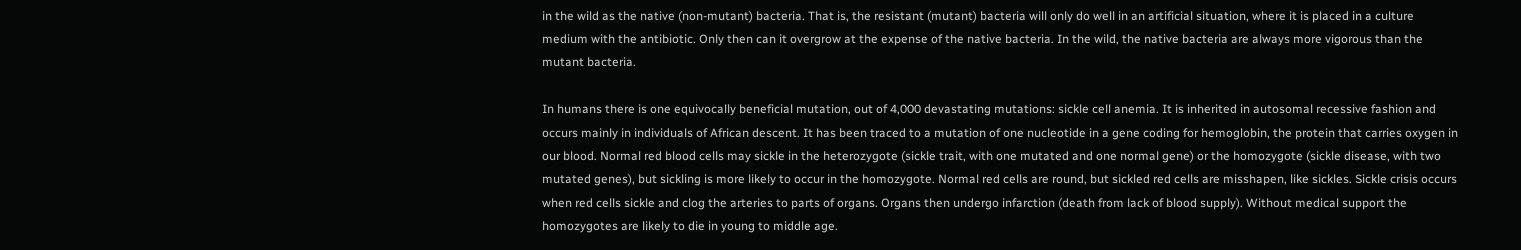in the wild as the native (non-mutant) bacteria. That is, the resistant (mutant) bacteria will only do well in an artificial situation, where it is placed in a culture medium with the antibiotic. Only then can it overgrow at the expense of the native bacteria. In the wild, the native bacteria are always more vigorous than the mutant bacteria.

In humans there is one equivocally beneficial mutation, out of 4,000 devastating mutations: sickle cell anemia. It is inherited in autosomal recessive fashion and occurs mainly in individuals of African descent. It has been traced to a mutation of one nucleotide in a gene coding for hemoglobin, the protein that carries oxygen in our blood. Normal red blood cells may sickle in the heterozygote (sickle trait, with one mutated and one normal gene) or the homozygote (sickle disease, with two mutated genes), but sickling is more likely to occur in the homozygote. Normal red cells are round, but sickled red cells are misshapen, like sickles. Sickle crisis occurs when red cells sickle and clog the arteries to parts of organs. Organs then undergo infarction (death from lack of blood supply). Without medical support the homozygotes are likely to die in young to middle age.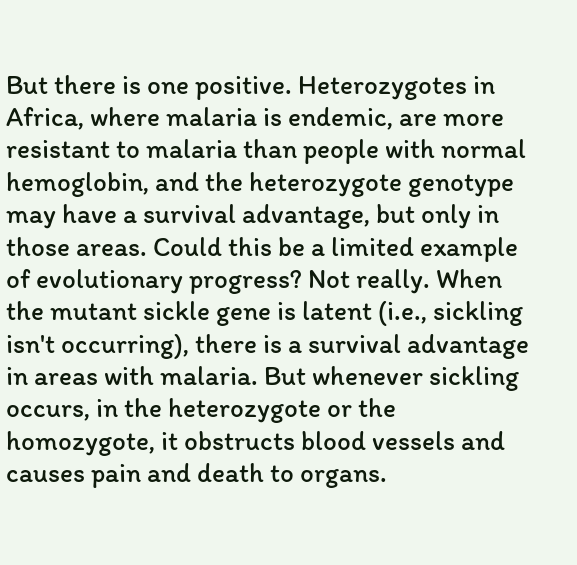But there is one positive. Heterozygotes in Africa, where malaria is endemic, are more resistant to malaria than people with normal hemoglobin, and the heterozygote genotype may have a survival advantage, but only in those areas. Could this be a limited example of evolutionary progress? Not really. When the mutant sickle gene is latent (i.e., sickling isn't occurring), there is a survival advantage in areas with malaria. But whenever sickling occurs, in the heterozygote or the homozygote, it obstructs blood vessels and causes pain and death to organs.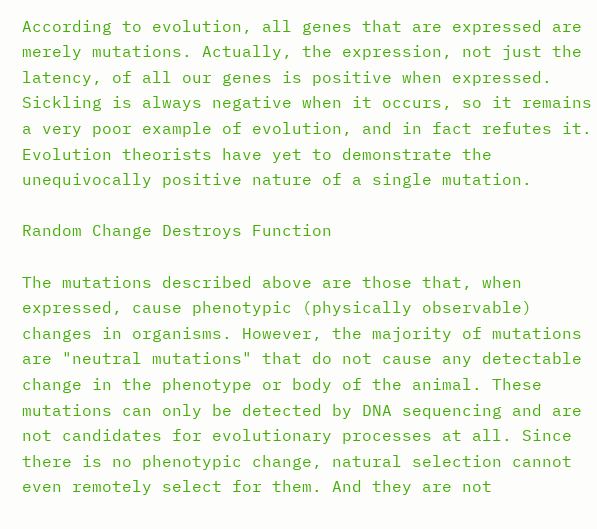According to evolution, all genes that are expressed are merely mutations. Actually, the expression, not just the latency, of all our genes is positive when expressed. Sickling is always negative when it occurs, so it remains a very poor example of evolution, and in fact refutes it. Evolution theorists have yet to demonstrate the unequivocally positive nature of a single mutation.

Random Change Destroys Function

The mutations described above are those that, when expressed, cause phenotypic (physically observable) changes in organisms. However, the majority of mutations are "neutral mutations" that do not cause any detectable change in the phenotype or body of the animal. These mutations can only be detected by DNA sequencing and are not candidates for evolutionary processes at all. Since there is no phenotypic change, natural selection cannot even remotely select for them. And they are not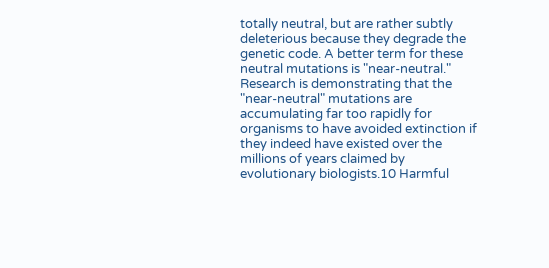totally neutral, but are rather subtly deleterious because they degrade the genetic code. A better term for these neutral mutations is "near-neutral." Research is demonstrating that the "near-neutral" mutations are accumulating far too rapidly for organisms to have avoided extinction if they indeed have existed over the millions of years claimed by evolutionary biologists.10 Harmful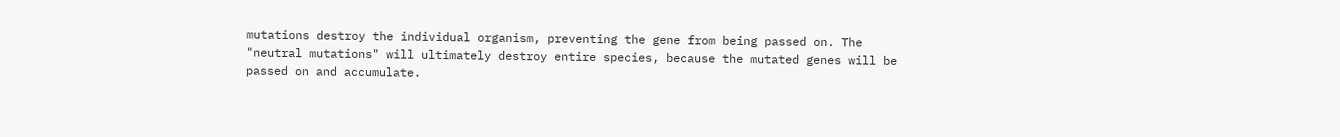mutations destroy the individual organism, preventing the gene from being passed on. The "neutral mutations" will ultimately destroy entire species, because the mutated genes will be passed on and accumulate.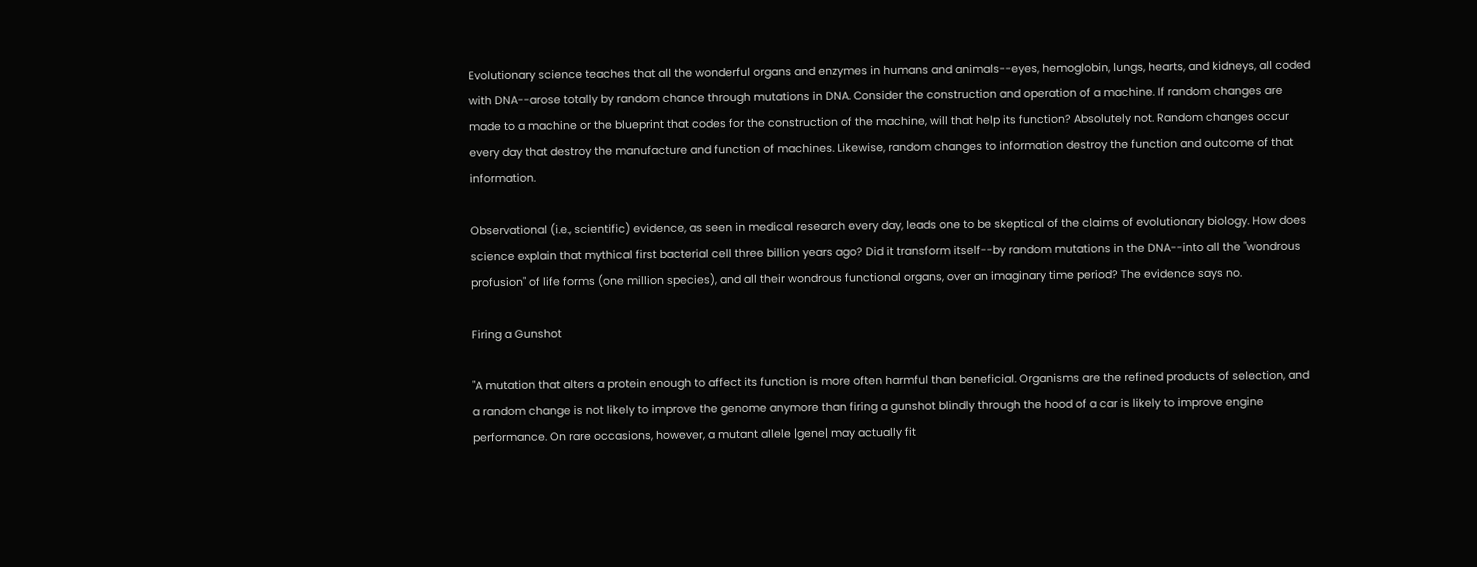Evolutionary science teaches that all the wonderful organs and enzymes in humans and animals--eyes, hemoglobin, lungs, hearts, and kidneys, all coded with DNA--arose totally by random chance through mutations in DNA. Consider the construction and operation of a machine. If random changes are made to a machine or the blueprint that codes for the construction of the machine, will that help its function? Absolutely not. Random changes occur every day that destroy the manufacture and function of machines. Likewise, random changes to information destroy the function and outcome of that information.

Observational (i.e., scientific) evidence, as seen in medical research every day, leads one to be skeptical of the claims of evolutionary biology. How does science explain that mythical first bacterial cell three billion years ago? Did it transform itself--by random mutations in the DNA--into all the "wondrous profusion" of life forms (one million species), and all their wondrous functional organs, over an imaginary time period? The evidence says no.

Firing a Gunshot

"A mutation that alters a protein enough to affect its function is more often harmful than beneficial. Organisms are the refined products of selection, and a random change is not likely to improve the genome anymore than firing a gunshot blindly through the hood of a car is likely to improve engine performance. On rare occasions, however, a mutant allele |gene| may actually fit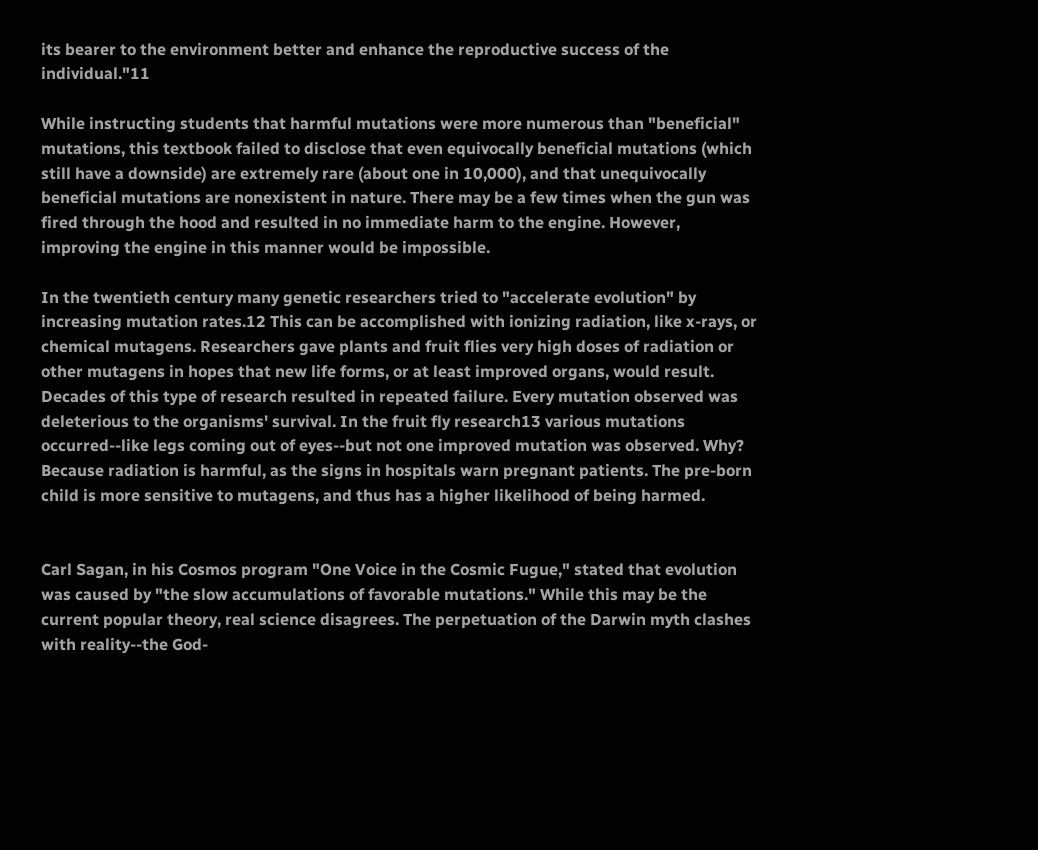its bearer to the environment better and enhance the reproductive success of the individual."11

While instructing students that harmful mutations were more numerous than "beneficial" mutations, this textbook failed to disclose that even equivocally beneficial mutations (which still have a downside) are extremely rare (about one in 10,000), and that unequivocally beneficial mutations are nonexistent in nature. There may be a few times when the gun was fired through the hood and resulted in no immediate harm to the engine. However, improving the engine in this manner would be impossible.

In the twentieth century many genetic researchers tried to "accelerate evolution" by increasing mutation rates.12 This can be accomplished with ionizing radiation, like x-rays, or chemical mutagens. Researchers gave plants and fruit flies very high doses of radiation or other mutagens in hopes that new life forms, or at least improved organs, would result. Decades of this type of research resulted in repeated failure. Every mutation observed was deleterious to the organisms' survival. In the fruit fly research13 various mutations occurred--like legs coming out of eyes--but not one improved mutation was observed. Why? Because radiation is harmful, as the signs in hospitals warn pregnant patients. The pre-born child is more sensitive to mutagens, and thus has a higher likelihood of being harmed.


Carl Sagan, in his Cosmos program "One Voice in the Cosmic Fugue," stated that evolution was caused by "the slow accumulations of favorable mutations." While this may be the current popular theory, real science disagrees. The perpetuation of the Darwin myth clashes with reality--the God-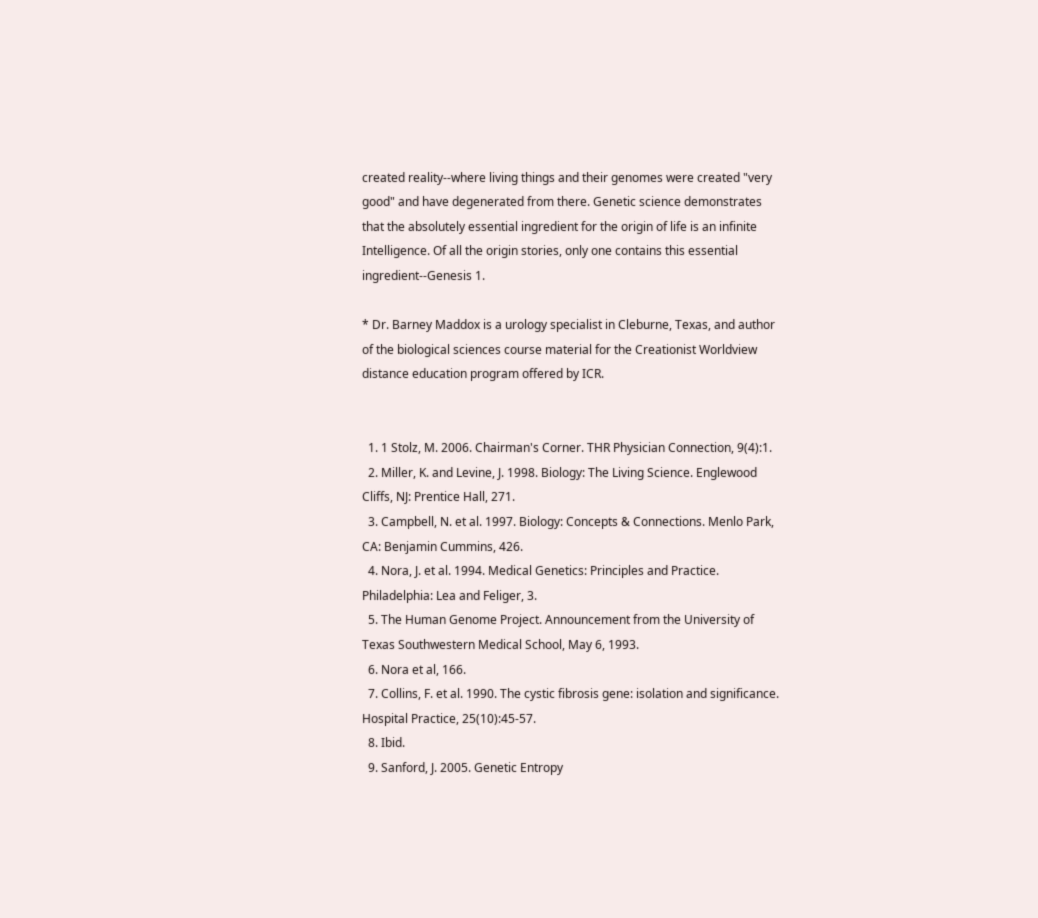created reality--where living things and their genomes were created "very good" and have degenerated from there. Genetic science demonstrates that the absolutely essential ingredient for the origin of life is an infinite Intelligence. Of all the origin stories, only one contains this essential ingredient--Genesis 1.

* Dr. Barney Maddox is a urology specialist in Cleburne, Texas, and author of the biological sciences course material for the Creationist Worldview distance education program offered by ICR.


  1. 1 Stolz, M. 2006. Chairman's Corner. THR Physician Connection, 9(4):1.
  2. Miller, K. and Levine, J. 1998. Biology: The Living Science. Englewood Cliffs, NJ: Prentice Hall, 271.
  3. Campbell, N. et al. 1997. Biology: Concepts & Connections. Menlo Park, CA: Benjamin Cummins, 426.
  4. Nora, J. et al. 1994. Medical Genetics: Principles and Practice. Philadelphia: Lea and Feliger, 3.
  5. The Human Genome Project. Announcement from the University of Texas Southwestern Medical School, May 6, 1993.
  6. Nora et al, 166.
  7. Collins, F. et al. 1990. The cystic fibrosis gene: isolation and significance. Hospital Practice, 25(10):45-57.
  8. Ibid.
  9. Sanford, J. 2005. Genetic Entropy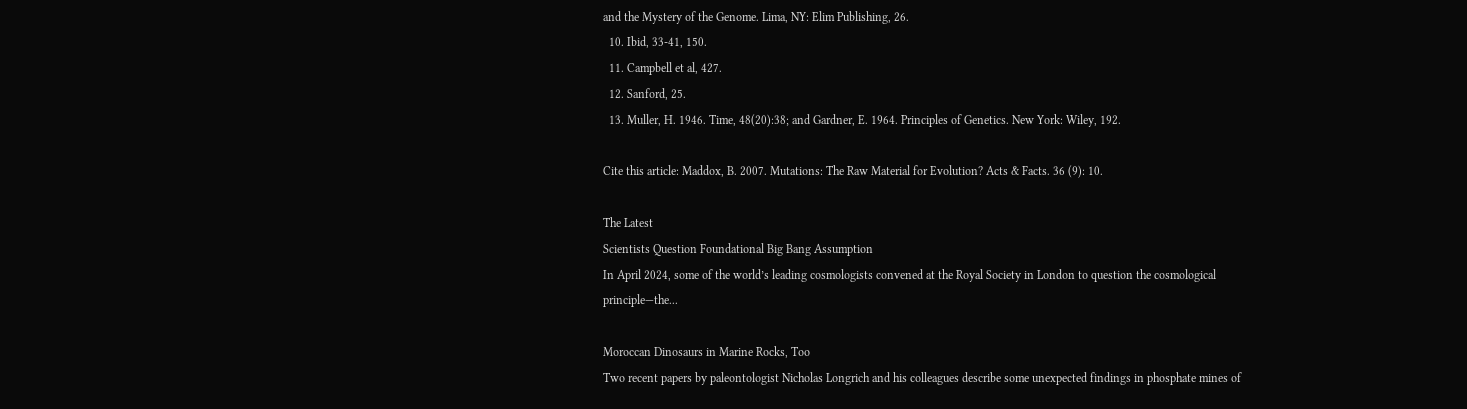and the Mystery of the Genome. Lima, NY: Elim Publishing, 26.
  10. Ibid, 33-41, 150.
  11. Campbell et al, 427.
  12. Sanford, 25.
  13. Muller, H. 1946. Time, 48(20):38; and Gardner, E. 1964. Principles of Genetics. New York: Wiley, 192.

Cite this article: Maddox, B. 2007. Mutations: The Raw Material for Evolution? Acts & Facts. 36 (9): 10.

The Latest
Scientists Question Foundational Big Bang Assumption
In April 2024, some of the world’s leading cosmologists convened at the Royal Society in London to question the cosmological principle—the...

Moroccan Dinosaurs in Marine Rocks, Too
Two recent papers by paleontologist Nicholas Longrich and his colleagues describe some unexpected findings in phosphate mines of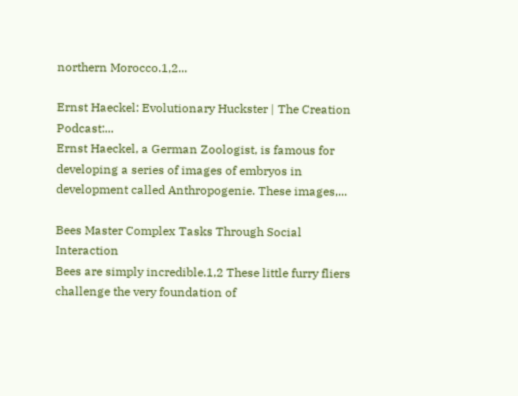northern Morocco.1,2...

Ernst Haeckel: Evolutionary Huckster | The Creation Podcast:...
Ernst Haeckel, a German Zoologist, is famous for developing a series of images of embryos in development called Anthropogenie. These images,...

Bees Master Complex Tasks Through Social Interaction
Bees are simply incredible.1,2 These little furry fliers challenge the very foundation of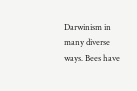Darwinism in many diverse ways. Bees have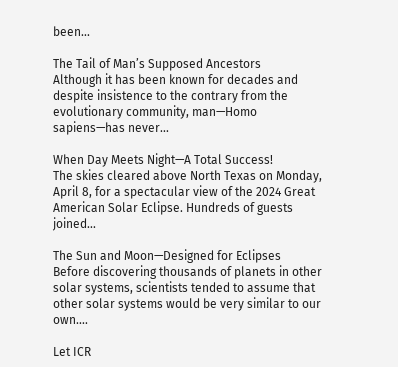been...

The Tail of Man’s Supposed Ancestors
Although it has been known for decades and despite insistence to the contrary from the evolutionary community, man—Homo sapiens—has never...

When Day Meets Night—A Total Success!
The skies cleared above North Texas on Monday, April 8, for a spectacular view of the 2024 Great American Solar Eclipse. Hundreds of guests joined...

The Sun and Moon—Designed for Eclipses
Before discovering thousands of planets in other solar systems, scientists tended to assume that other solar systems would be very similar to our own....

Let ICR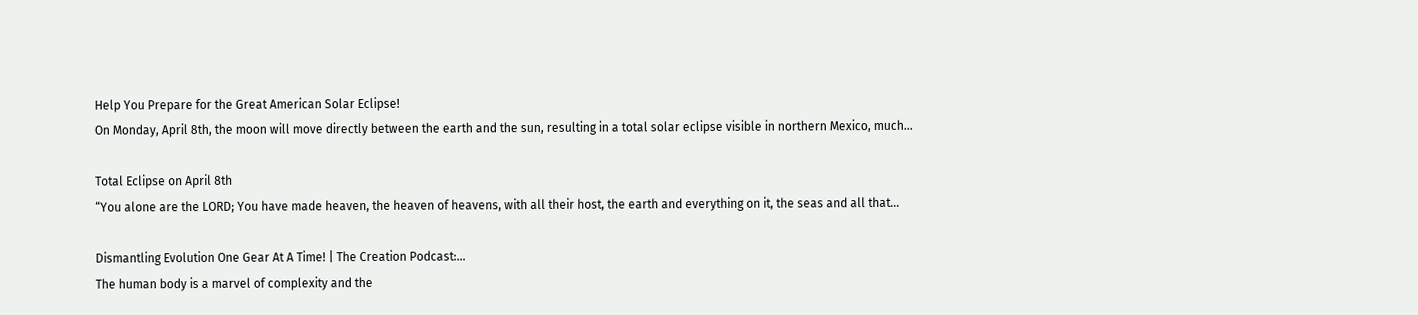Help You Prepare for the Great American Solar Eclipse!
On Monday, April 8th, the moon will move directly between the earth and the sun, resulting in a total solar eclipse visible in northern Mexico, much...

Total Eclipse on April 8th
“You alone are the LORD; You have made heaven, the heaven of heavens, with all their host, the earth and everything on it, the seas and all that...

Dismantling Evolution One Gear At A Time! | The Creation Podcast:...
The human body is a marvel of complexity and the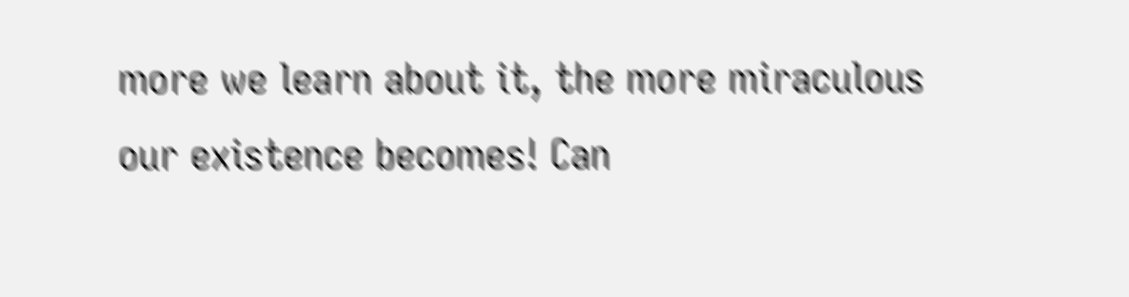more we learn about it, the more miraculous our existence becomes! Can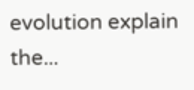evolution explain the...